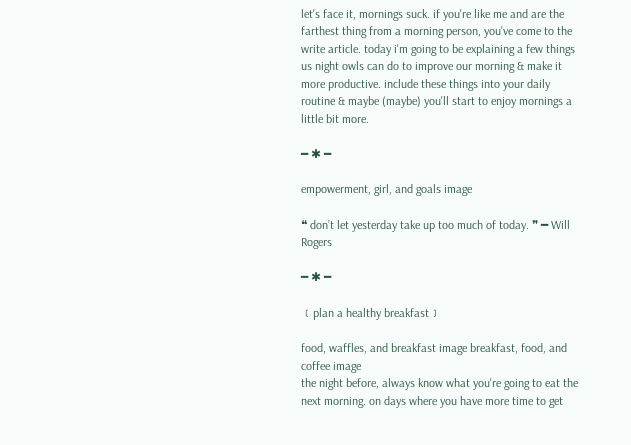let's face it, mornings suck. if you're like me and are the farthest thing from a morning person, you've come to the write article. today i'm going to be explaining a few things us night owls can do to improve our morning & make it more productive. include these things into your daily routine & maybe (maybe) you'll start to enjoy mornings a little bit more.

━ ✱ ━

empowerment, girl, and goals image

❝ don’t let yesterday take up too much of today. ❞ ━ Will Rogers

━ ✱ ━

﹝plan a healthy breakfast﹞

food, waffles, and breakfast image breakfast, food, and coffee image
the night before, always know what you're going to eat the next morning. on days where you have more time to get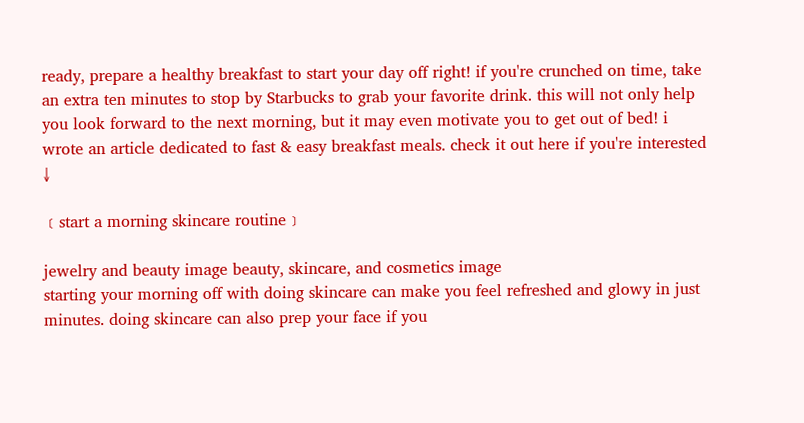ready, prepare a healthy breakfast to start your day off right! if you're crunched on time, take an extra ten minutes to stop by Starbucks to grab your favorite drink. this will not only help you look forward to the next morning, but it may even motivate you to get out of bed! i wrote an article dedicated to fast & easy breakfast meals. check it out here if you're interested ↓

﹝start a morning skincare routine﹞

jewelry and beauty image beauty, skincare, and cosmetics image
starting your morning off with doing skincare can make you feel refreshed and glowy in just minutes. doing skincare can also prep your face if you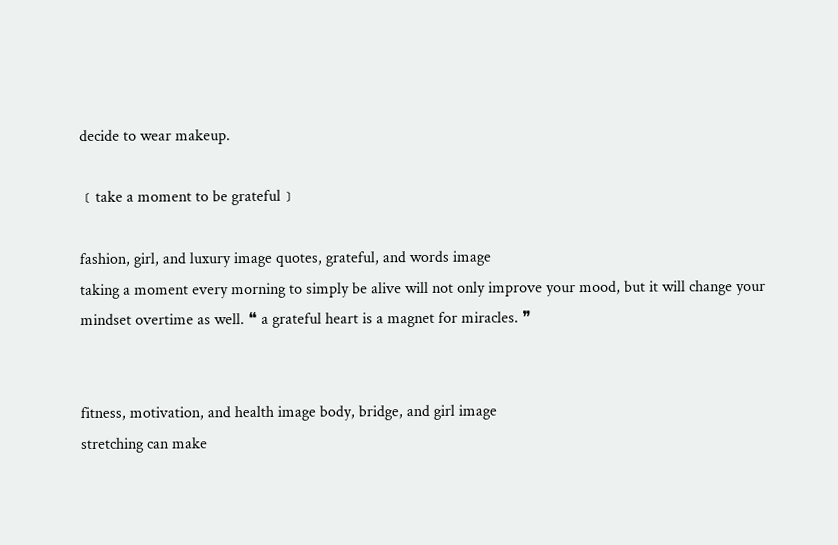decide to wear makeup.

﹝take a moment to be grateful﹞

fashion, girl, and luxury image quotes, grateful, and words image
taking a moment every morning to simply be alive will not only improve your mood, but it will change your mindset overtime as well. ❝ a grateful heart is a magnet for miracles. ❞


fitness, motivation, and health image body, bridge, and girl image
stretching can make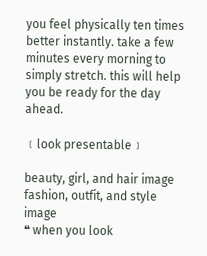you feel physically ten times better instantly. take a few minutes every morning to simply stretch. this will help you be ready for the day ahead.

﹝look presentable﹞

beauty, girl, and hair image fashion, outfit, and style image
❝ when you look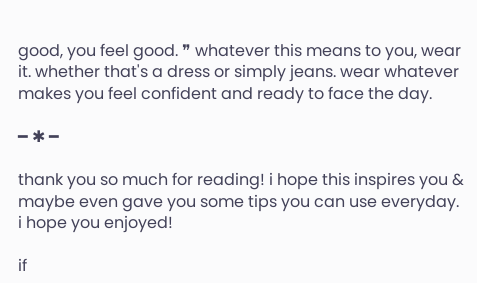good, you feel good. ❞ whatever this means to you, wear it. whether that's a dress or simply jeans. wear whatever makes you feel confident and ready to face the day.

━ ✱ ━

thank you so much for reading! i hope this inspires you & maybe even gave you some tips you can use everyday. i hope you enjoyed!

if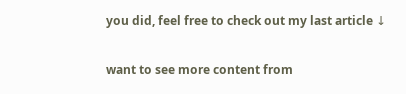you did, feel free to check out my last article ↓

want to see more content from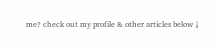me? check out my profile & other articles below ↓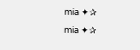mia ✦✰
mia ✦✰